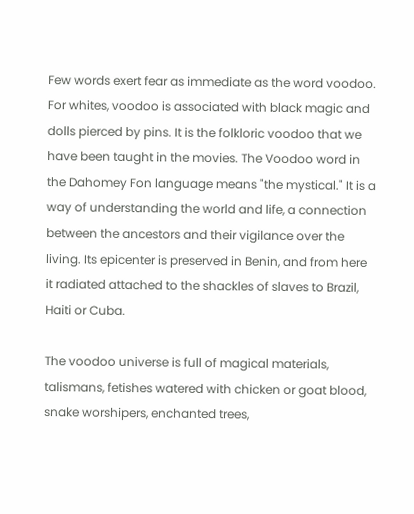Few words exert fear as immediate as the word voodoo. For whites, voodoo is associated with black magic and dolls pierced by pins. It is the folkloric voodoo that we have been taught in the movies. The Voodoo word in the Dahomey Fon language means "the mystical." It is a way of understanding the world and life, a connection between the ancestors and their vigilance over the living. Its epicenter is preserved in Benin, and from here it radiated attached to the shackles of slaves to Brazil, Haiti or Cuba.

The voodoo universe is full of magical materials, talismans, fetishes watered with chicken or goat blood, snake worshipers, enchanted trees,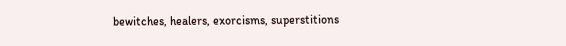bewitches, healers, exorcisms, superstitions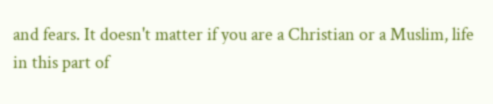and fears. It doesn't matter if you are a Christian or a Muslim, life in this part of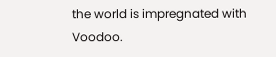the world is impregnated with Voodoo.